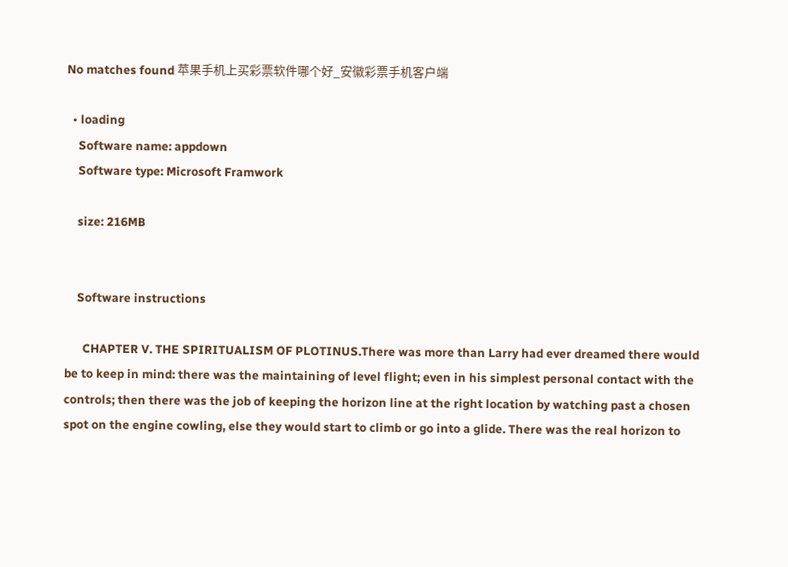No matches found 苹果手机上买彩票软件哪个好_安徽彩票手机客户端

  • loading
    Software name: appdown
    Software type: Microsoft Framwork

    size: 216MB


    Software instructions

      CHAPTER V. THE SPIRITUALISM OF PLOTINUS.There was more than Larry had ever dreamed there would be to keep in mind: there was the maintaining of level flight; even in his simplest personal contact with the controls; then there was the job of keeping the horizon line at the right location by watching past a chosen spot on the engine cowling, else they would start to climb or go into a glide. There was the real horizon to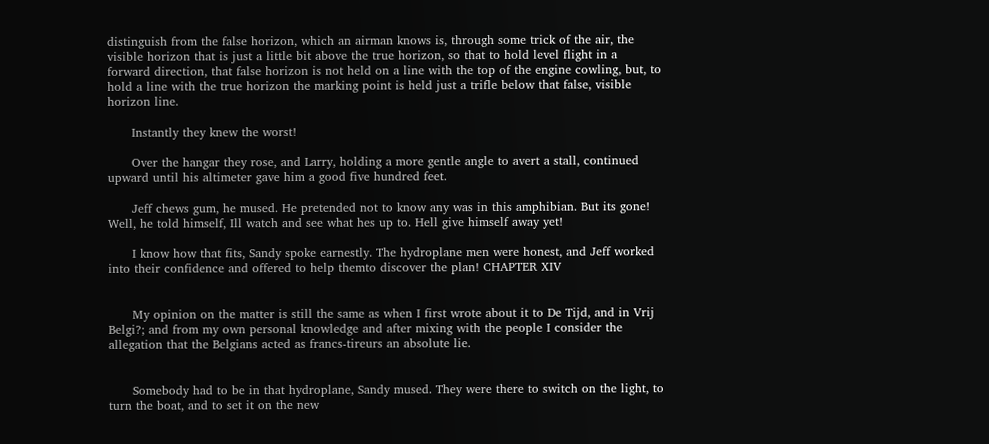distinguish from the false horizon, which an airman knows is, through some trick of the air, the visible horizon that is just a little bit above the true horizon, so that to hold level flight in a forward direction, that false horizon is not held on a line with the top of the engine cowling, but, to hold a line with the true horizon the marking point is held just a trifle below that false, visible horizon line.

      Instantly they knew the worst!

      Over the hangar they rose, and Larry, holding a more gentle angle to avert a stall, continued upward until his altimeter gave him a good five hundred feet.

      Jeff chews gum, he mused. He pretended not to know any was in this amphibian. But its gone! Well, he told himself, Ill watch and see what hes up to. Hell give himself away yet!

      I know how that fits, Sandy spoke earnestly. The hydroplane men were honest, and Jeff worked into their confidence and offered to help themto discover the plan! CHAPTER XIV


      My opinion on the matter is still the same as when I first wrote about it to De Tijd, and in Vrij Belgi?; and from my own personal knowledge and after mixing with the people I consider the allegation that the Belgians acted as francs-tireurs an absolute lie.


      Somebody had to be in that hydroplane, Sandy mused. They were there to switch on the light, to turn the boat, and to set it on the new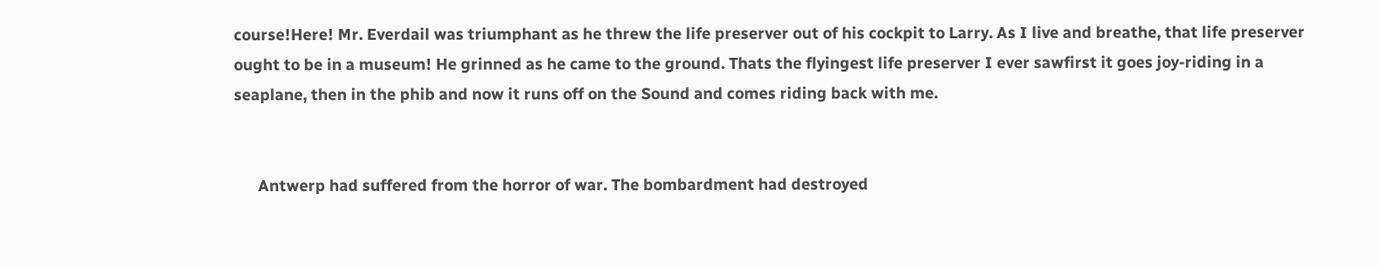course!Here! Mr. Everdail was triumphant as he threw the life preserver out of his cockpit to Larry. As I live and breathe, that life preserver ought to be in a museum! He grinned as he came to the ground. Thats the flyingest life preserver I ever sawfirst it goes joy-riding in a seaplane, then in the phib and now it runs off on the Sound and comes riding back with me.


      Antwerp had suffered from the horror of war. The bombardment had destroyed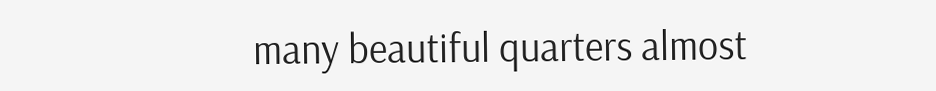many beautiful quarters almost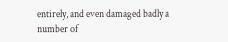entirely, and even damaged badly a number of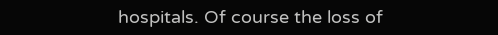hospitals. Of course the loss of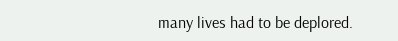many lives had to be deplored.